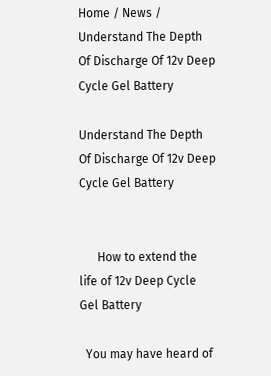Home / News / Understand The Depth Of Discharge Of 12v Deep Cycle Gel Battery

Understand The Depth Of Discharge Of 12v Deep Cycle Gel Battery


      How to extend the life of 12v Deep Cycle Gel Battery

  You may have heard of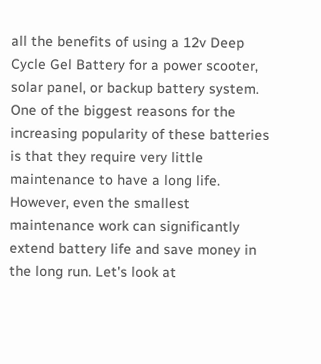all the benefits of using a 12v Deep Cycle Gel Battery for a power scooter, solar panel, or backup battery system. One of the biggest reasons for the increasing popularity of these batteries is that they require very little maintenance to have a long life. However, even the smallest maintenance work can significantly extend battery life and save money in the long run. Let's look at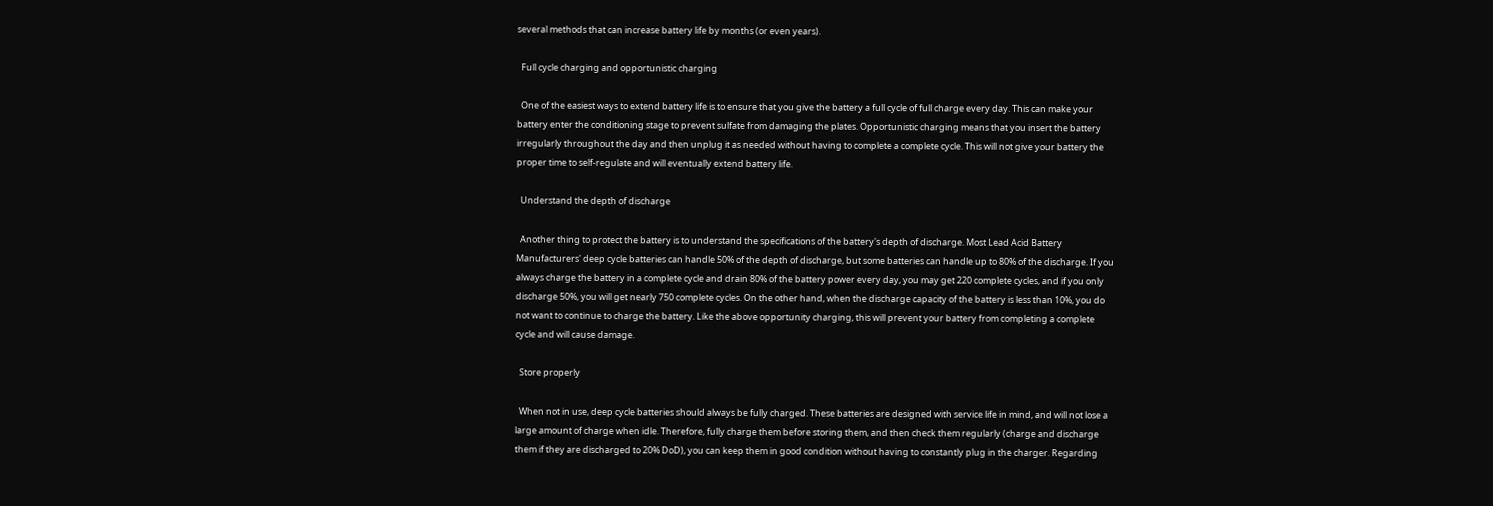several methods that can increase battery life by months (or even years).

  Full cycle charging and opportunistic charging

  One of the easiest ways to extend battery life is to ensure that you give the battery a full cycle of full charge every day. This can make your battery enter the conditioning stage to prevent sulfate from damaging the plates. Opportunistic charging means that you insert the battery irregularly throughout the day and then unplug it as needed without having to complete a complete cycle. This will not give your battery the proper time to self-regulate and will eventually extend battery life.

  Understand the depth of discharge

  Another thing to protect the battery is to understand the specifications of the battery's depth of discharge. Most Lead Acid Battery Manufacturers' deep cycle batteries can handle 50% of the depth of discharge, but some batteries can handle up to 80% of the discharge. If you always charge the battery in a complete cycle and drain 80% of the battery power every day, you may get 220 complete cycles, and if you only discharge 50%, you will get nearly 750 complete cycles. On the other hand, when the discharge capacity of the battery is less than 10%, you do not want to continue to charge the battery. Like the above opportunity charging, this will prevent your battery from completing a complete cycle and will cause damage.

  Store properly

  When not in use, deep cycle batteries should always be fully charged. These batteries are designed with service life in mind, and will not lose a large amount of charge when idle. Therefore, fully charge them before storing them, and then check them regularly (charge and discharge them if they are discharged to 20% DoD), you can keep them in good condition without having to constantly plug in the charger. Regarding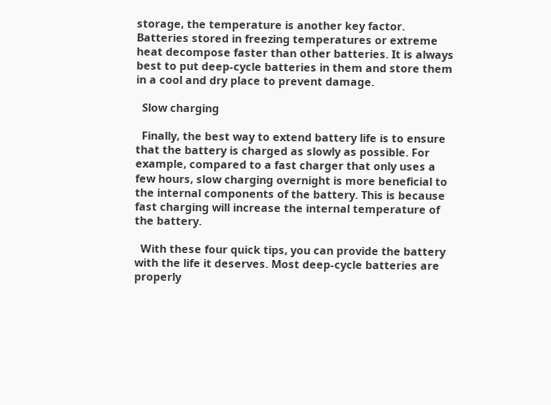storage, the temperature is another key factor. Batteries stored in freezing temperatures or extreme heat decompose faster than other batteries. It is always best to put deep-cycle batteries in them and store them in a cool and dry place to prevent damage.

  Slow charging

  Finally, the best way to extend battery life is to ensure that the battery is charged as slowly as possible. For example, compared to a fast charger that only uses a few hours, slow charging overnight is more beneficial to the internal components of the battery. This is because fast charging will increase the internal temperature of the battery.

  With these four quick tips, you can provide the battery with the life it deserves. Most deep-cycle batteries are properly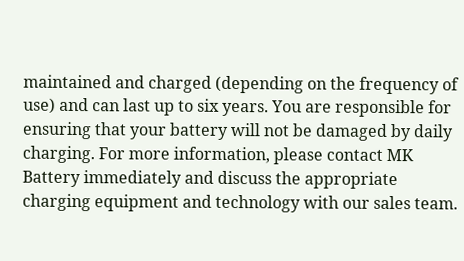maintained and charged (depending on the frequency of use) and can last up to six years. You are responsible for ensuring that your battery will not be damaged by daily charging. For more information, please contact MK Battery immediately and discuss the appropriate charging equipment and technology with our sales team.